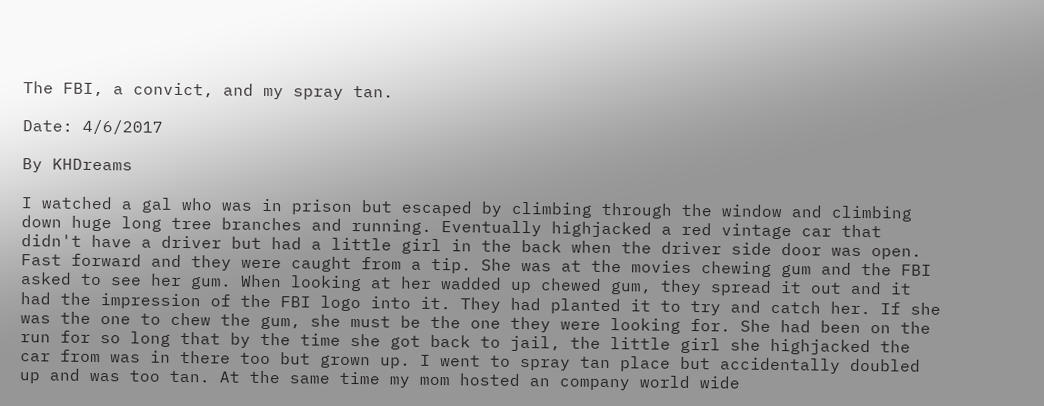The FBI, a convict, and my spray tan.

Date: 4/6/2017

By KHDreams

I watched a gal who was in prison but escaped by climbing through the window and climbing down huge long tree branches and running. Eventually highjacked a red vintage car that didn't have a driver but had a little girl in the back when the driver side door was open. Fast forward and they were caught from a tip. She was at the movies chewing gum and the FBI asked to see her gum. When looking at her wadded up chewed gum, they spread it out and it had the impression of the FBI logo into it. They had planted it to try and catch her. If she was the one to chew the gum, she must be the one they were looking for. She had been on the run for so long that by the time she got back to jail, the little girl she highjacked the car from was in there too but grown up. I went to spray tan place but accidentally doubled up and was too tan. At the same time my mom hosted an company world wide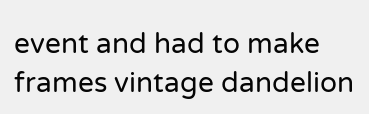event and had to make frames vintage dandelion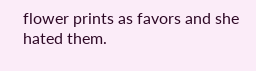flower prints as favors and she hated them.